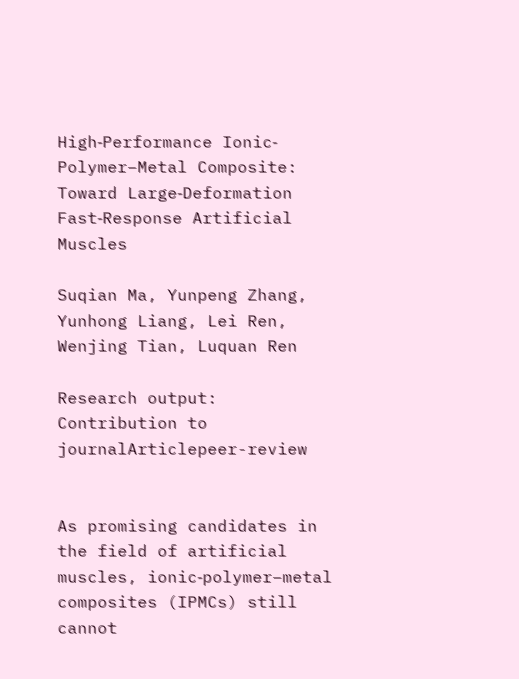High‐Performance Ionic‐Polymer–Metal Composite: Toward Large‐Deformation Fast‐Response Artificial Muscles

Suqian Ma, Yunpeng Zhang, Yunhong Liang, Lei Ren, Wenjing Tian, Luquan Ren

Research output: Contribution to journalArticlepeer-review


As promising candidates in the field of artificial muscles, ionic‐polymer–metal composites (IPMCs) still cannot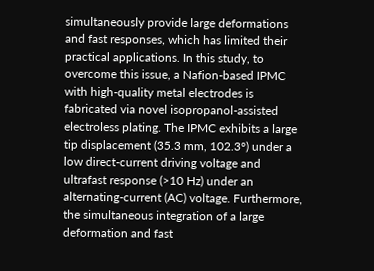simultaneously provide large deformations and fast responses, which has limited their practical applications. In this study, to overcome this issue, a Nafion‐based IPMC with high‐quality metal electrodes is fabricated via novel isopropanol‐assisted electroless plating. The IPMC exhibits a large tip displacement (35.3 mm, 102.3°) under a low direct‐current driving voltage and ultrafast response (>10 Hz) under an alternating‐current (AC) voltage. Furthermore, the simultaneous integration of a large deformation and fast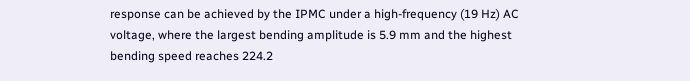response can be achieved by the IPMC under a high‐frequency (19 Hz) AC voltage, where the largest bending amplitude is 5.9 mm and the highest bending speed reaches 224.2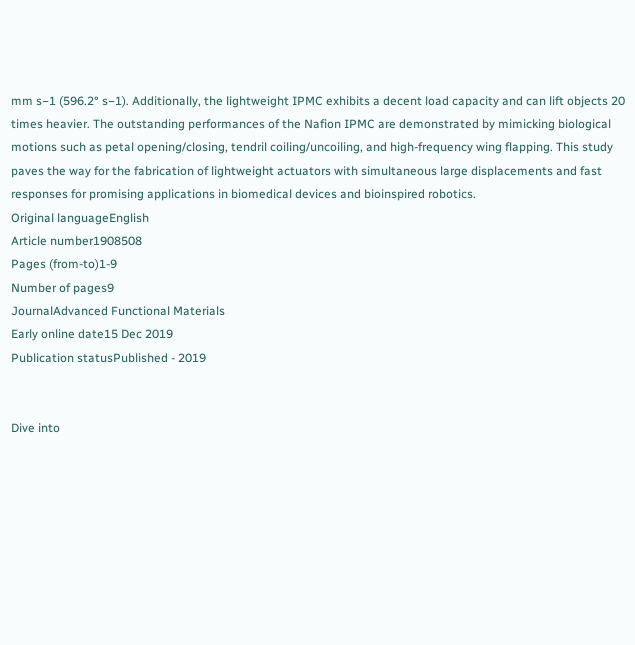mm s−1 (596.2° s−1). Additionally, the lightweight IPMC exhibits a decent load capacity and can lift objects 20 times heavier. The outstanding performances of the Nafion IPMC are demonstrated by mimicking biological motions such as petal opening/closing, tendril coiling/uncoiling, and high‐frequency wing flapping. This study paves the way for the fabrication of lightweight actuators with simultaneous large displacements and fast responses for promising applications in biomedical devices and bioinspired robotics.
Original languageEnglish
Article number1908508
Pages (from-to)1-9
Number of pages9
JournalAdvanced Functional Materials
Early online date15 Dec 2019
Publication statusPublished - 2019


Dive into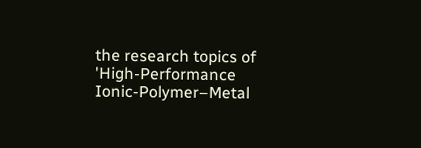the research topics of 'High‐Performance Ionic‐Polymer–Metal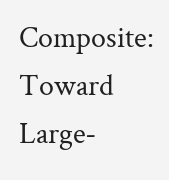Composite: Toward Large‐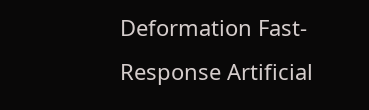Deformation Fast‐Response Artificial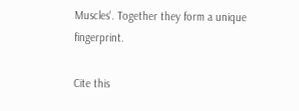Muscles'. Together they form a unique fingerprint.

Cite this